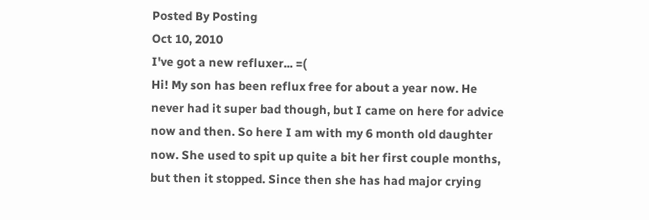Posted By Posting
Oct 10, 2010
I've got a new refluxer... =(
Hi! My son has been reflux free for about a year now. He never had it super bad though, but I came on here for advice now and then. So here I am with my 6 month old daughter now. She used to spit up quite a bit her first couple months, but then it stopped. Since then she has had major crying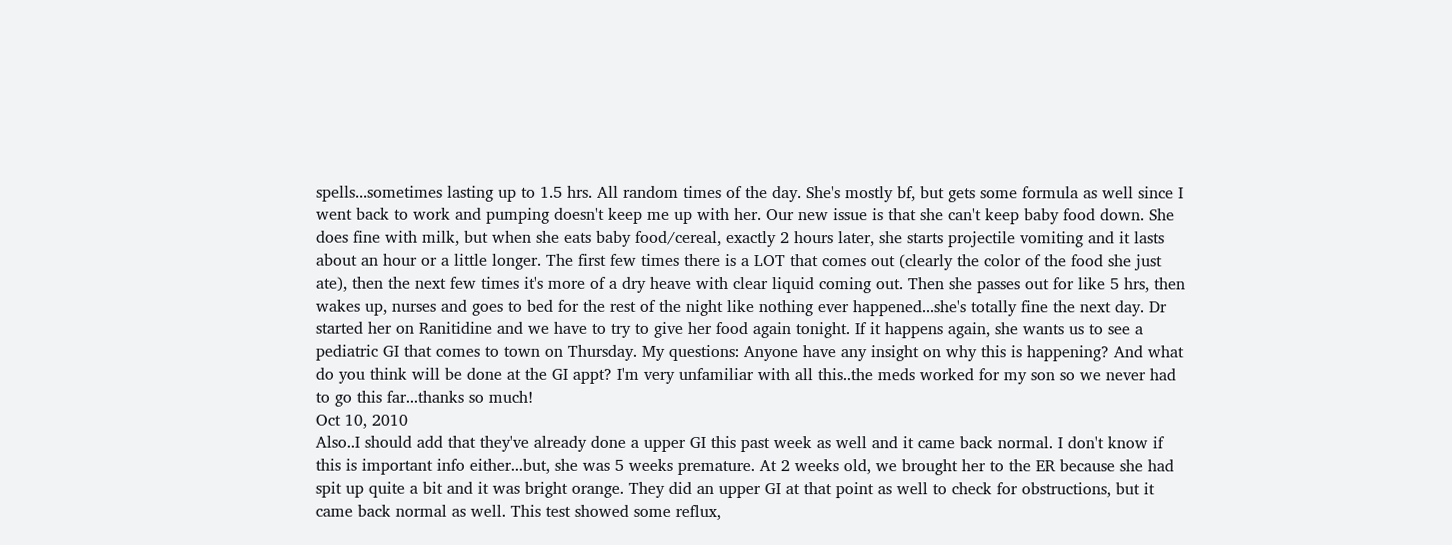spells...sometimes lasting up to 1.5 hrs. All random times of the day. She's mostly bf, but gets some formula as well since I went back to work and pumping doesn't keep me up with her. Our new issue is that she can't keep baby food down. She does fine with milk, but when she eats baby food/cereal, exactly 2 hours later, she starts projectile vomiting and it lasts about an hour or a little longer. The first few times there is a LOT that comes out (clearly the color of the food she just ate), then the next few times it's more of a dry heave with clear liquid coming out. Then she passes out for like 5 hrs, then wakes up, nurses and goes to bed for the rest of the night like nothing ever happened...she's totally fine the next day. Dr started her on Ranitidine and we have to try to give her food again tonight. If it happens again, she wants us to see a pediatric GI that comes to town on Thursday. My questions: Anyone have any insight on why this is happening? And what do you think will be done at the GI appt? I'm very unfamiliar with all this..the meds worked for my son so we never had to go this far...thanks so much!
Oct 10, 2010
Also..I should add that they've already done a upper GI this past week as well and it came back normal. I don't know if this is important info either...but, she was 5 weeks premature. At 2 weeks old, we brought her to the ER because she had spit up quite a bit and it was bright orange. They did an upper GI at that point as well to check for obstructions, but it came back normal as well. This test showed some reflux,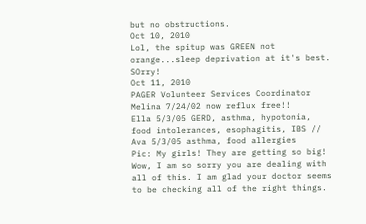but no obstructions.
Oct 10, 2010
Lol, the spitup was GREEN not orange...sleep deprivation at it's best. SOrry!
Oct 11, 2010
PAGER Volunteer Services Coordinator
Melina 7/24/02 now reflux free!!
Ella 5/3/05 GERD, asthma, hypotonia, food intolerances, esophagitis, IBS //
Ava 5/3/05 asthma, food allergies
Pic: My girls! They are getting so big!
Wow, I am so sorry you are dealing with all of this. I am glad your doctor seems to be checking all of the right things.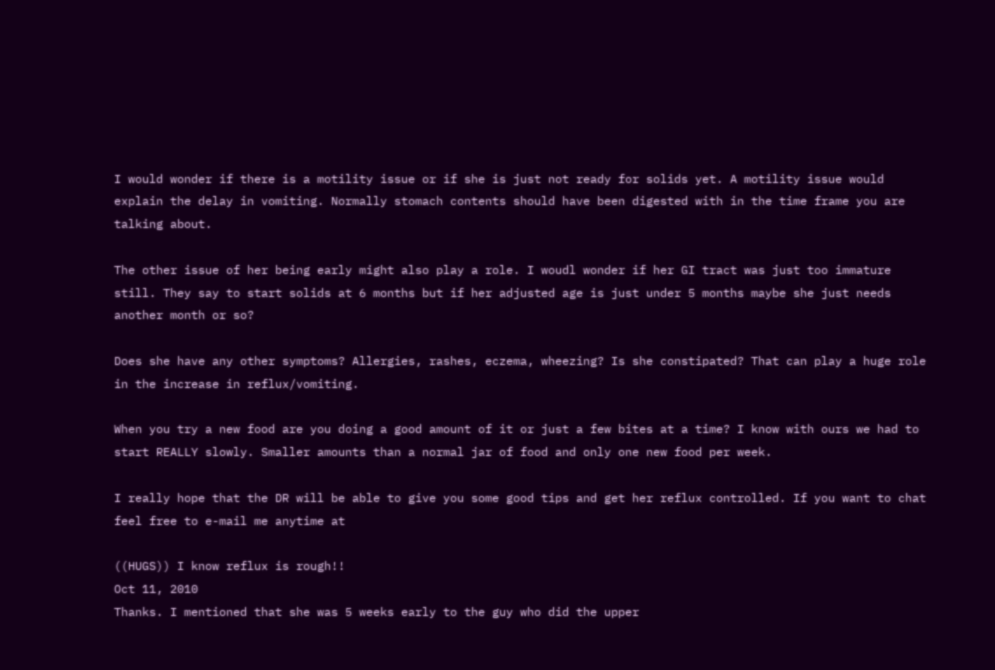I would wonder if there is a motility issue or if she is just not ready for solids yet. A motility issue would explain the delay in vomiting. Normally stomach contents should have been digested with in the time frame you are talking about.

The other issue of her being early might also play a role. I woudl wonder if her GI tract was just too immature still. They say to start solids at 6 months but if her adjusted age is just under 5 months maybe she just needs another month or so?

Does she have any other symptoms? Allergies, rashes, eczema, wheezing? Is she constipated? That can play a huge role in the increase in reflux/vomiting.

When you try a new food are you doing a good amount of it or just a few bites at a time? I know with ours we had to start REALLY slowly. Smaller amounts than a normal jar of food and only one new food per week.

I really hope that the DR will be able to give you some good tips and get her reflux controlled. If you want to chat feel free to e-mail me anytime at

((HUGS)) I know reflux is rough!!
Oct 11, 2010
Thanks. I mentioned that she was 5 weeks early to the guy who did the upper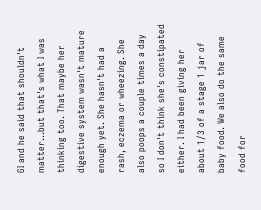GI and he said that shouldn't matter...but that's what I was thinking too. That maybe her digestive system wasn't mature enough yet. She hasn't had a rash, eczema or wheezing. She also poops a couple times a day so I don't think she's constipated either. I had been giving her about 1/3 of a stage 1 jar of baby food. We also do the same food for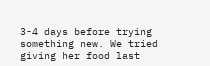3-4 days before trying something new. We tried giving her food last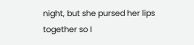night, but she pursed her lips together so I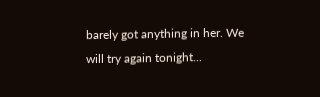barely got anything in her. We will try again tonight...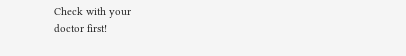Check with your
doctor first!